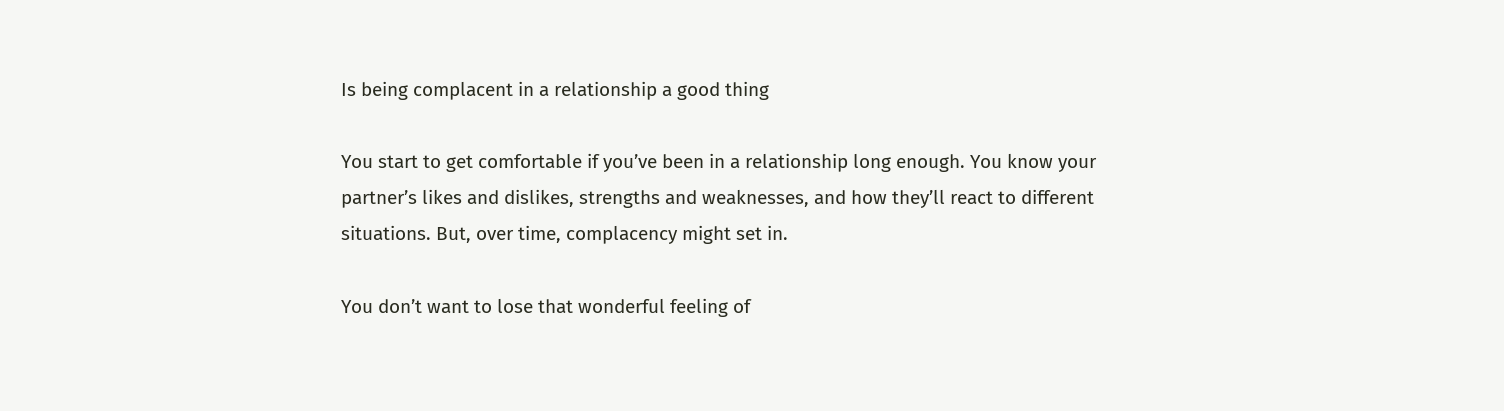Is being complacent in a relationship a good thing

You start to get comfortable if you’ve been in a relationship long enough. You know your partner’s likes and dislikes, strengths and weaknesses, and how they’ll react to different situations. But, over time, complacency might set in.

You don’t want to lose that wonderful feeling of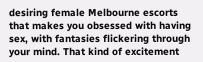desiring female Melbourne escorts that makes you obsessed with having sex, with fantasies flickering through your mind. That kind of excitement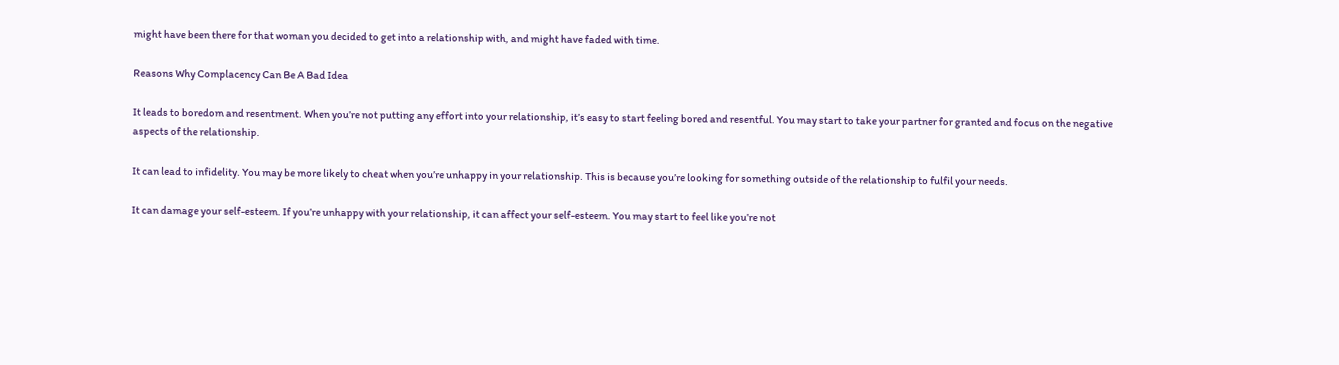might have been there for that woman you decided to get into a relationship with, and might have faded with time.

Reasons Why Complacency Can Be A Bad Idea

It leads to boredom and resentment. When you’re not putting any effort into your relationship, it’s easy to start feeling bored and resentful. You may start to take your partner for granted and focus on the negative aspects of the relationship.

It can lead to infidelity. You may be more likely to cheat when you’re unhappy in your relationship. This is because you’re looking for something outside of the relationship to fulfil your needs.

It can damage your self-esteem. If you’re unhappy with your relationship, it can affect your self-esteem. You may start to feel like you’re not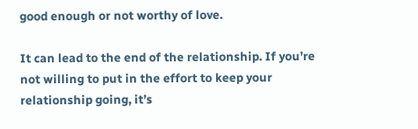good enough or not worthy of love.

It can lead to the end of the relationship. If you’re not willing to put in the effort to keep your relationship going, it’s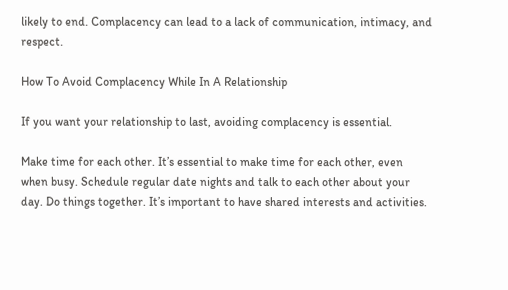likely to end. Complacency can lead to a lack of communication, intimacy, and respect.

How To Avoid Complacency While In A Relationship

If you want your relationship to last, avoiding complacency is essential.

Make time for each other. It’s essential to make time for each other, even when busy. Schedule regular date nights and talk to each other about your day. Do things together. It’s important to have shared interests and activities.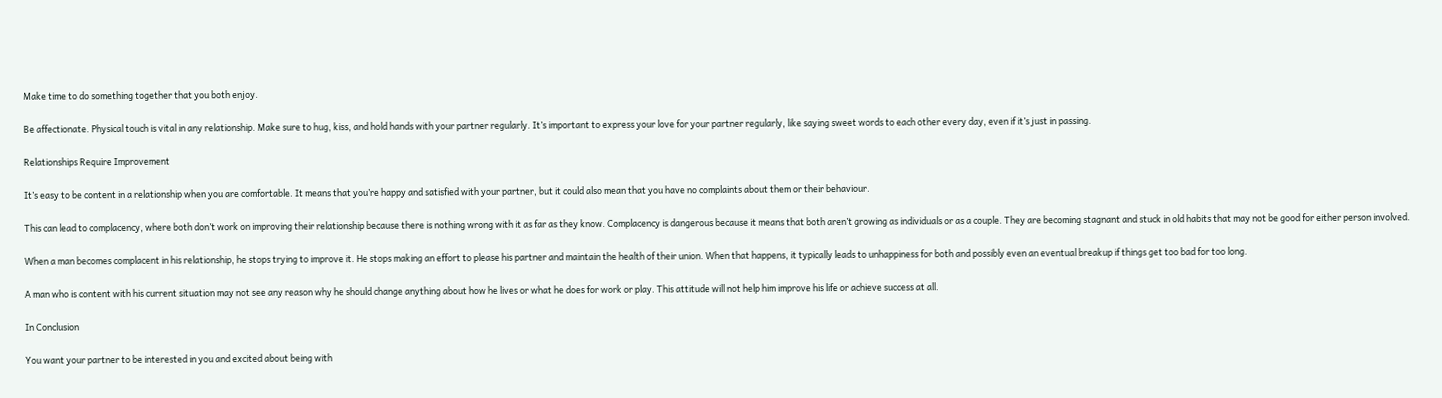Make time to do something together that you both enjoy.

Be affectionate. Physical touch is vital in any relationship. Make sure to hug, kiss, and hold hands with your partner regularly. It’s important to express your love for your partner regularly, like saying sweet words to each other every day, even if it’s just in passing.

Relationships Require Improvement

It’s easy to be content in a relationship when you are comfortable. It means that you’re happy and satisfied with your partner, but it could also mean that you have no complaints about them or their behaviour.

This can lead to complacency, where both don’t work on improving their relationship because there is nothing wrong with it as far as they know. Complacency is dangerous because it means that both aren’t growing as individuals or as a couple. They are becoming stagnant and stuck in old habits that may not be good for either person involved.

When a man becomes complacent in his relationship, he stops trying to improve it. He stops making an effort to please his partner and maintain the health of their union. When that happens, it typically leads to unhappiness for both and possibly even an eventual breakup if things get too bad for too long.

A man who is content with his current situation may not see any reason why he should change anything about how he lives or what he does for work or play. This attitude will not help him improve his life or achieve success at all.

In Conclusion

You want your partner to be interested in you and excited about being with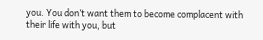you. You don’t want them to become complacent with their life with you, but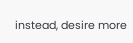instead, desire more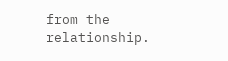from the relationship.